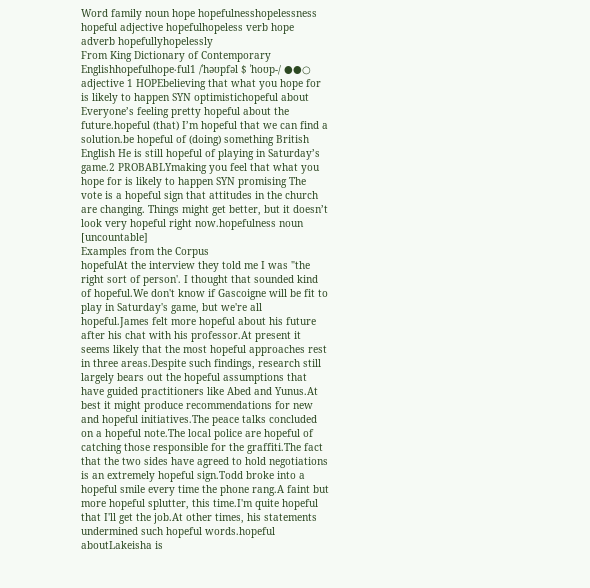Word family noun hope hopefulnesshopelessness hopeful adjective hopefulhopeless verb hope adverb hopefullyhopelessly
From King Dictionary of Contemporary Englishhopefulhope‧ful1 /ˈhəʊpfəl $ ˈhoʊp-/ ●●○ adjective 1 HOPEbelieving that what you hope for is likely to happen SYN optimistichopeful about Everyone’s feeling pretty hopeful about the future.hopeful (that) I’m hopeful that we can find a solution.be hopeful of (doing) something British English He is still hopeful of playing in Saturday’s game.2 PROBABLYmaking you feel that what you hope for is likely to happen SYN promising The vote is a hopeful sign that attitudes in the church are changing. Things might get better, but it doesn’t look very hopeful right now.hopefulness noun [uncountable]
Examples from the Corpus
hopefulAt the interview they told me I was "the right sort of person'. I thought that sounded kind of hopeful.We don't know if Gascoigne will be fit to play in Saturday's game, but we're all hopeful.James felt more hopeful about his future after his chat with his professor.At present it seems likely that the most hopeful approaches rest in three areas.Despite such findings, research still largely bears out the hopeful assumptions that have guided practitioners like Abed and Yunus.At best it might produce recommendations for new and hopeful initiatives.The peace talks concluded on a hopeful note.The local police are hopeful of catching those responsible for the graffiti.The fact that the two sides have agreed to hold negotiations is an extremely hopeful sign.Todd broke into a hopeful smile every time the phone rang.A faint but more hopeful splutter, this time.I'm quite hopeful that I'll get the job.At other times, his statements undermined such hopeful words.hopeful aboutLakeisha is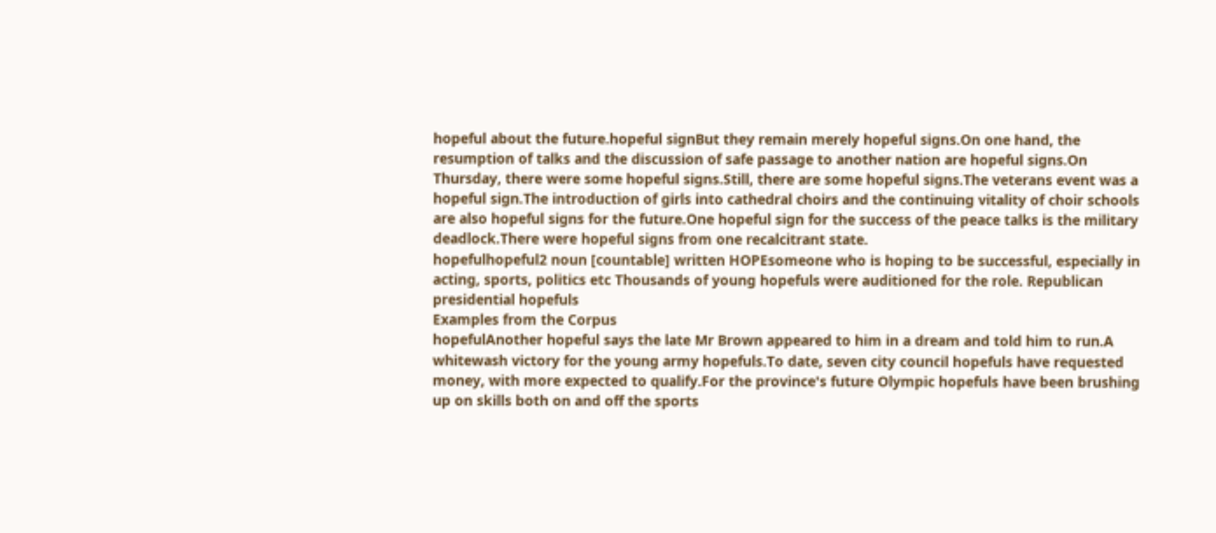hopeful about the future.hopeful signBut they remain merely hopeful signs.On one hand, the resumption of talks and the discussion of safe passage to another nation are hopeful signs.On Thursday, there were some hopeful signs.Still, there are some hopeful signs.The veterans event was a hopeful sign.The introduction of girls into cathedral choirs and the continuing vitality of choir schools are also hopeful signs for the future.One hopeful sign for the success of the peace talks is the military deadlock.There were hopeful signs from one recalcitrant state.
hopefulhopeful2 noun [countable] written HOPEsomeone who is hoping to be successful, especially in acting, sports, politics etc Thousands of young hopefuls were auditioned for the role. Republican presidential hopefuls
Examples from the Corpus
hopefulAnother hopeful says the late Mr Brown appeared to him in a dream and told him to run.A whitewash victory for the young army hopefuls.To date, seven city council hopefuls have requested money, with more expected to qualify.For the province's future Olympic hopefuls have been brushing up on skills both on and off the sports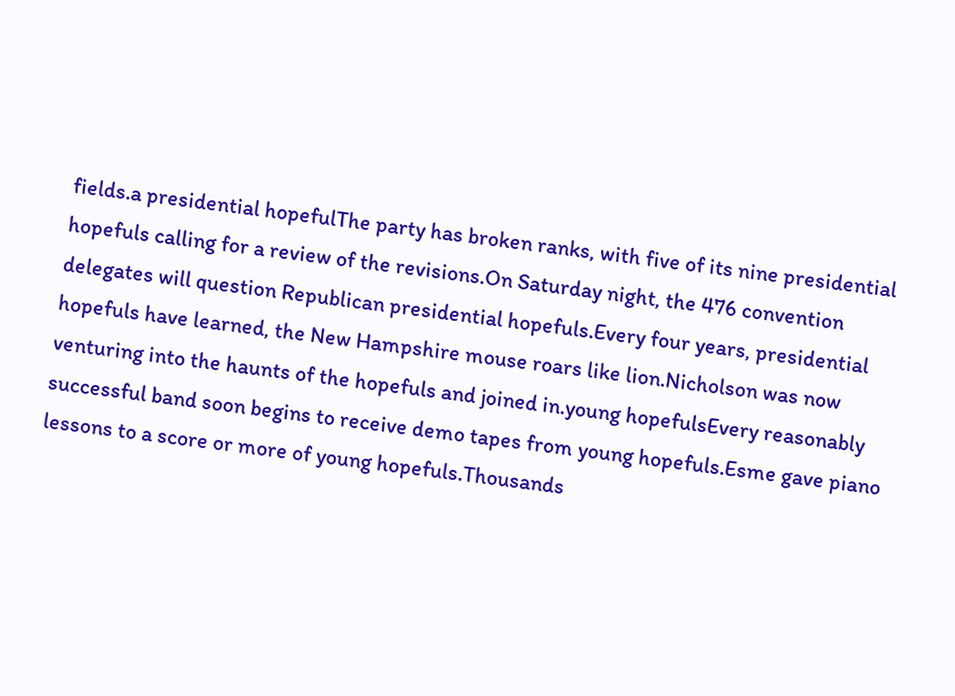fields.a presidential hopefulThe party has broken ranks, with five of its nine presidential hopefuls calling for a review of the revisions.On Saturday night, the 476 convention delegates will question Republican presidential hopefuls.Every four years, presidential hopefuls have learned, the New Hampshire mouse roars like lion.Nicholson was now venturing into the haunts of the hopefuls and joined in.young hopefulsEvery reasonably successful band soon begins to receive demo tapes from young hopefuls.Esme gave piano lessons to a score or more of young hopefuls.Thousands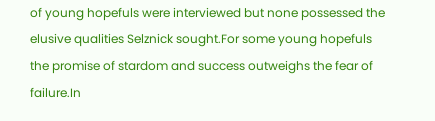of young hopefuls were interviewed but none possessed the elusive qualities Selznick sought.For some young hopefuls the promise of stardom and success outweighs the fear of failure.In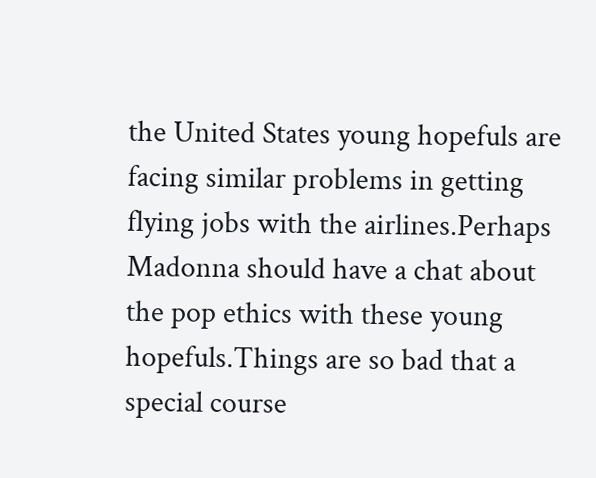the United States young hopefuls are facing similar problems in getting flying jobs with the airlines.Perhaps Madonna should have a chat about the pop ethics with these young hopefuls.Things are so bad that a special course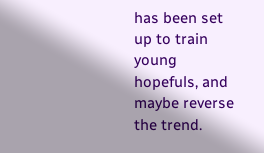has been set up to train young hopefuls, and maybe reverse the trend.